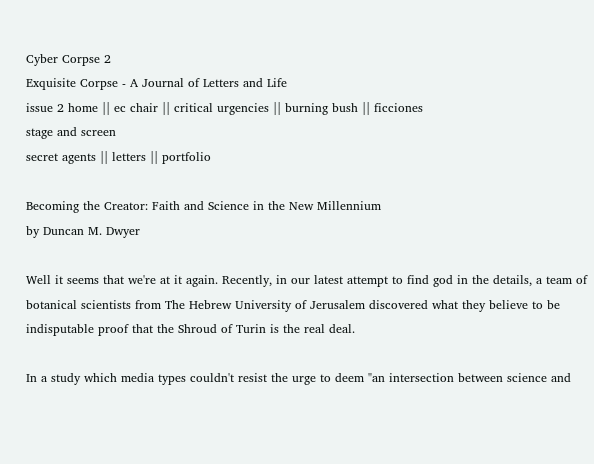Cyber Corpse 2
Exquisite Corpse - A Journal of Letters and Life
issue 2 home || ec chair || critical urgencies || burning bush || ficciones
stage and screen
secret agents || letters || portfolio

Becoming the Creator: Faith and Science in the New Millennium
by Duncan M. Dwyer

Well it seems that we're at it again. Recently, in our latest attempt to find god in the details, a team of botanical scientists from The Hebrew University of Jerusalem discovered what they believe to be indisputable proof that the Shroud of Turin is the real deal.

In a study which media types couldn't resist the urge to deem "an intersection between science and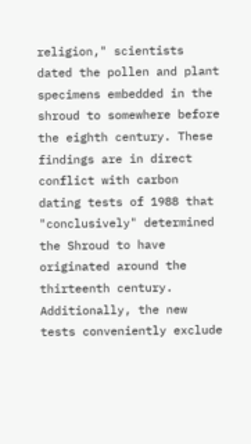religion," scientists dated the pollen and plant specimens embedded in the shroud to somewhere before the eighth century. These findings are in direct conflict with carbon dating tests of 1988 that "conclusively" determined the Shroud to have originated around the thirteenth century. Additionally, the new tests conveniently exclude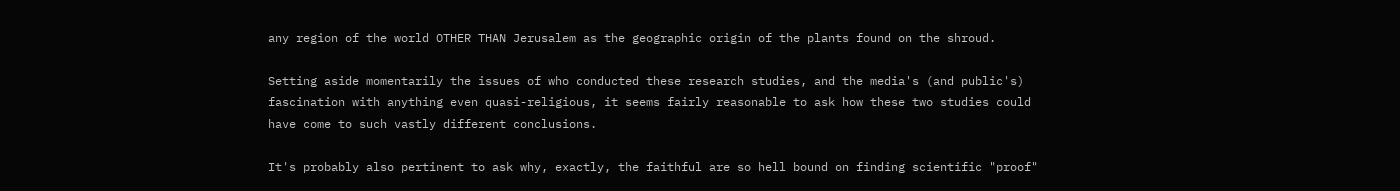any region of the world OTHER THAN Jerusalem as the geographic origin of the plants found on the shroud.

Setting aside momentarily the issues of who conducted these research studies, and the media's (and public's) fascination with anything even quasi-religious, it seems fairly reasonable to ask how these two studies could have come to such vastly different conclusions.

It's probably also pertinent to ask why, exactly, the faithful are so hell bound on finding scientific "proof"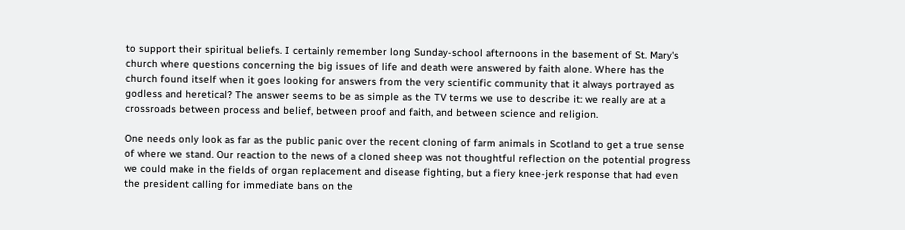to support their spiritual beliefs. I certainly remember long Sunday-school afternoons in the basement of St. Mary's church where questions concerning the big issues of life and death were answered by faith alone. Where has the church found itself when it goes looking for answers from the very scientific community that it always portrayed as godless and heretical? The answer seems to be as simple as the TV terms we use to describe it: we really are at a crossroads between process and belief, between proof and faith, and between science and religion.

One needs only look as far as the public panic over the recent cloning of farm animals in Scotland to get a true sense of where we stand. Our reaction to the news of a cloned sheep was not thoughtful reflection on the potential progress we could make in the fields of organ replacement and disease fighting, but a fiery knee-jerk response that had even the president calling for immediate bans on the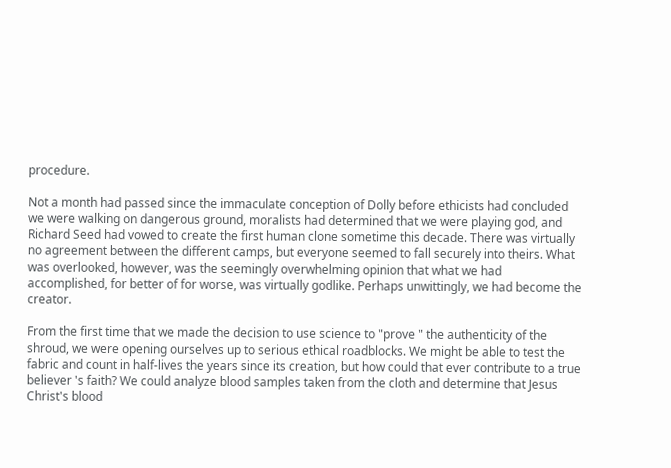procedure.

Not a month had passed since the immaculate conception of Dolly before ethicists had concluded we were walking on dangerous ground, moralists had determined that we were playing god, and Richard Seed had vowed to create the first human clone sometime this decade. There was virtually no agreement between the different camps, but everyone seemed to fall securely into theirs. What was overlooked, however, was the seemingly overwhelming opinion that what we had accomplished, for better of for worse, was virtually godlike. Perhaps unwittingly, we had become the creator.

From the first time that we made the decision to use science to "prove " the authenticity of the shroud, we were opening ourselves up to serious ethical roadblocks. We might be able to test the fabric and count in half-lives the years since its creation, but how could that ever contribute to a true believer 's faith? We could analyze blood samples taken from the cloth and determine that Jesus Christ's blood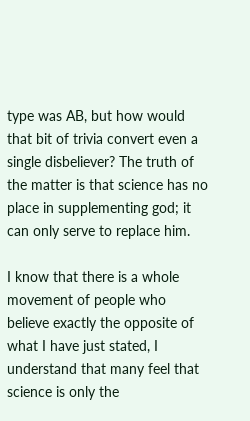type was AB, but how would that bit of trivia convert even a single disbeliever? The truth of the matter is that science has no place in supplementing god; it can only serve to replace him.

I know that there is a whole movement of people who believe exactly the opposite of what I have just stated, I understand that many feel that science is only the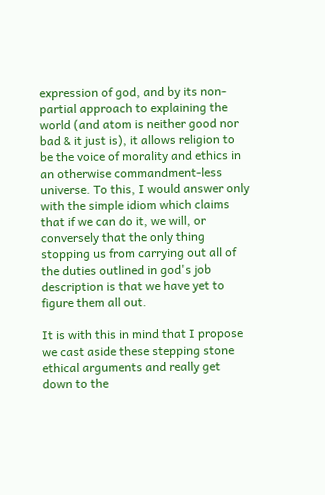expression of god, and by its non-partial approach to explaining the world (and atom is neither good nor bad & it just is), it allows religion to be the voice of morality and ethics in an otherwise commandment-less universe. To this, I would answer only with the simple idiom which claims that if we can do it, we will, or conversely that the only thing stopping us from carrying out all of the duties outlined in god's job description is that we have yet to figure them all out.

It is with this in mind that I propose we cast aside these stepping stone ethical arguments and really get down to the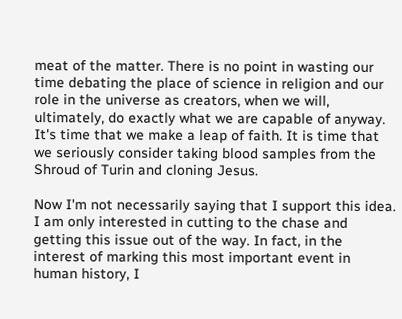meat of the matter. There is no point in wasting our time debating the place of science in religion and our role in the universe as creators, when we will, ultimately, do exactly what we are capable of anyway. It's time that we make a leap of faith. It is time that we seriously consider taking blood samples from the Shroud of Turin and cloning Jesus.

Now I'm not necessarily saying that I support this idea. I am only interested in cutting to the chase and getting this issue out of the way. In fact, in the interest of marking this most important event in human history, I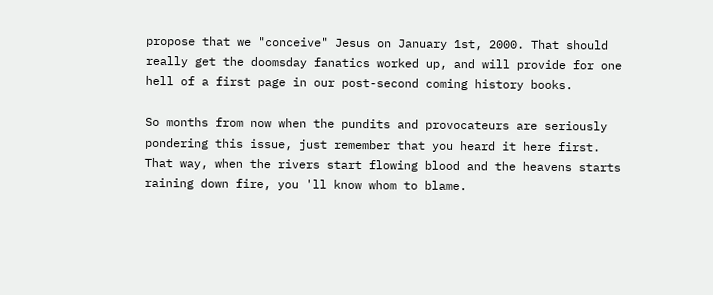propose that we "conceive" Jesus on January 1st, 2000. That should really get the doomsday fanatics worked up, and will provide for one hell of a first page in our post-second coming history books.

So months from now when the pundits and provocateurs are seriously pondering this issue, just remember that you heard it here first. That way, when the rivers start flowing blood and the heavens starts raining down fire, you 'll know whom to blame.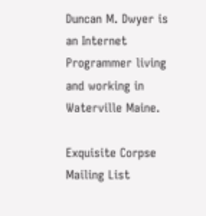Duncan M. Dwyer is an Internet Programmer living and working in Waterville Maine.

Exquisite Corpse Mailing List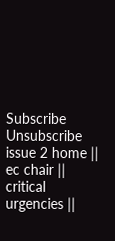Subscribe Unsubscribe
issue 2 home || ec chair || critical urgencies ||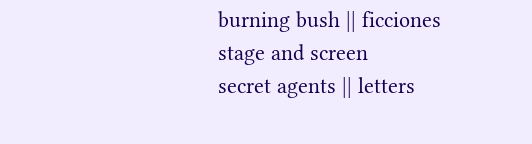burning bush || ficciones
stage and screen
secret agents || letters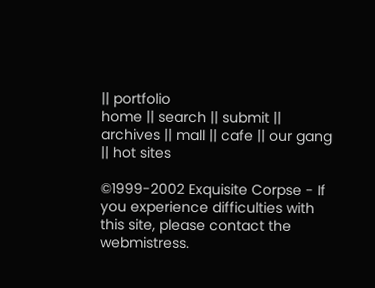|| portfolio
home || search || submit || archives || mall || cafe || our gang || hot sites

©1999-2002 Exquisite Corpse - If you experience difficulties with this site, please contact the webmistress.